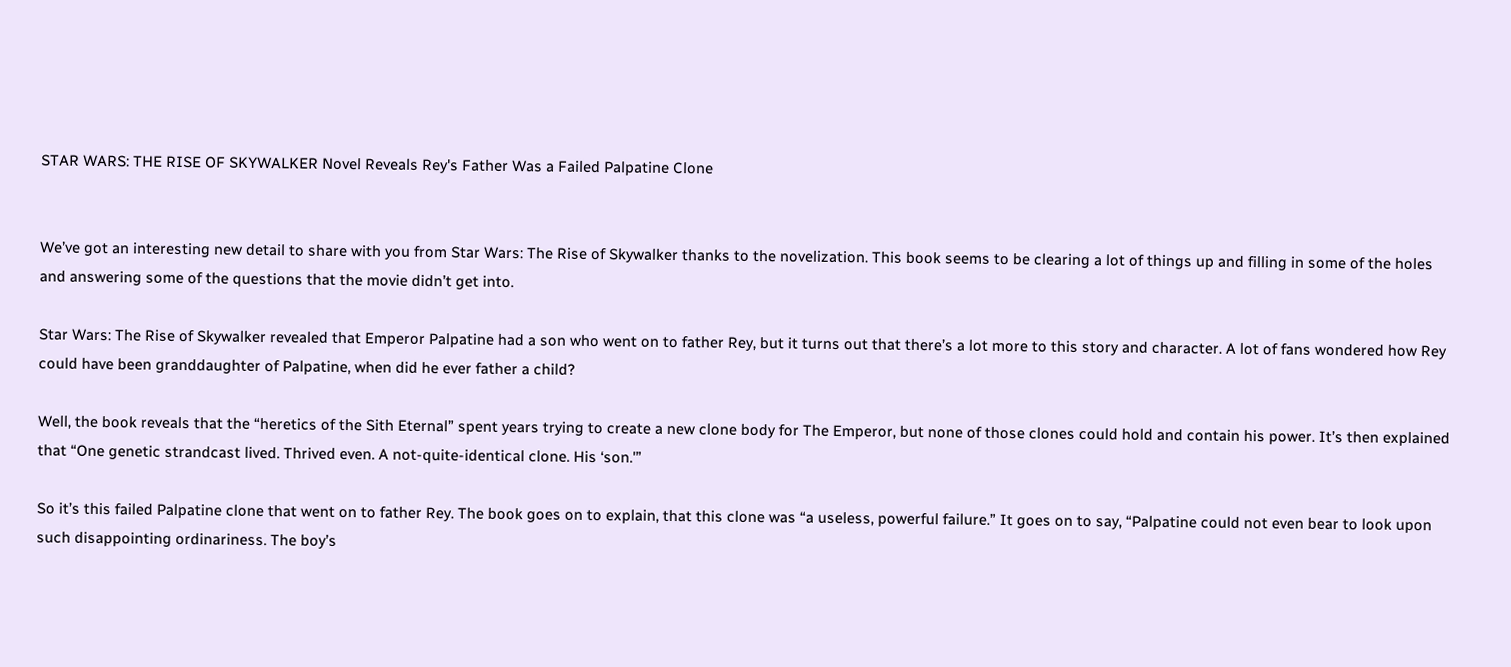STAR WARS: THE RISE OF SKYWALKER Novel Reveals Rey's Father Was a Failed Palpatine Clone


We’ve got an interesting new detail to share with you from Star Wars: The Rise of Skywalker thanks to the novelization. This book seems to be clearing a lot of things up and filling in some of the holes and answering some of the questions that the movie didn’t get into.

Star Wars: The Rise of Skywalker revealed that Emperor Palpatine had a son who went on to father Rey, but it turns out that there’s a lot more to this story and character. A lot of fans wondered how Rey could have been granddaughter of Palpatine, when did he ever father a child?

Well, the book reveals that the “heretics of the Sith Eternal” spent years trying to create a new clone body for The Emperor, but none of those clones could hold and contain his power. It’s then explained that “One genetic strandcast lived. Thrived even. A not-quite-identical clone. His ‘son.'”

So it’s this failed Palpatine clone that went on to father Rey. The book goes on to explain, that this clone was “a useless, powerful failure.” It goes on to say, “Palpatine could not even bear to look upon such disappointing ordinariness. The boy’s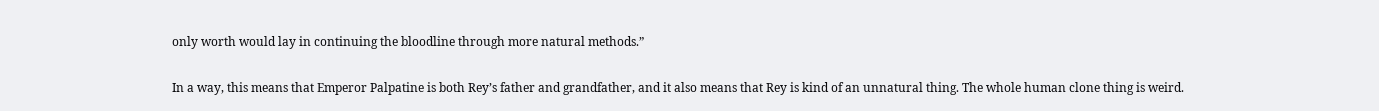only worth would lay in continuing the bloodline through more natural methods.”

In a way, this means that Emperor Palpatine is both Rey’s father and grandfather, and it also means that Rey is kind of an unnatural thing. The whole human clone thing is weird.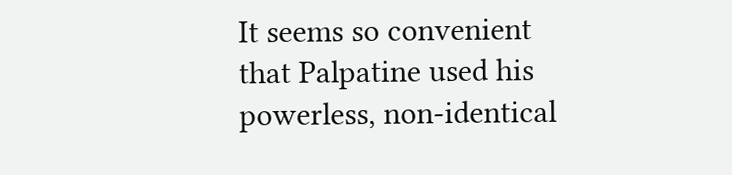It seems so convenient that Palpatine used his powerless, non-identical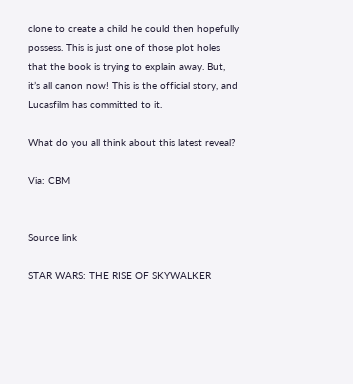clone to create a child he could then hopefully possess. This is just one of those plot holes that the book is trying to explain away. But, it’s all canon now! This is the official story, and Lucasfilm has committed to it.

What do you all think about this latest reveal?

Via: CBM


Source link

STAR WARS: THE RISE OF SKYWALKER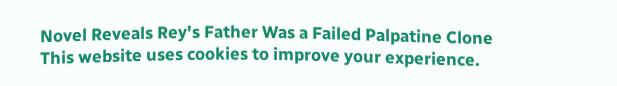Novel Reveals Rey's Father Was a Failed Palpatine Clone
This website uses cookies to improve your experience.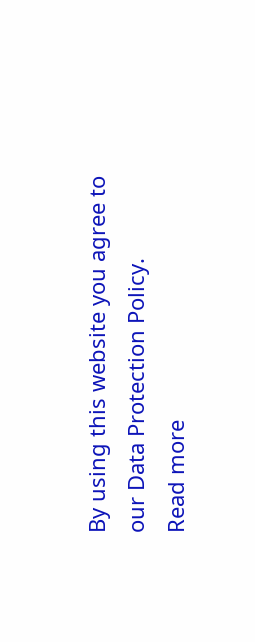By using this website you agree to our Data Protection Policy.
Read more